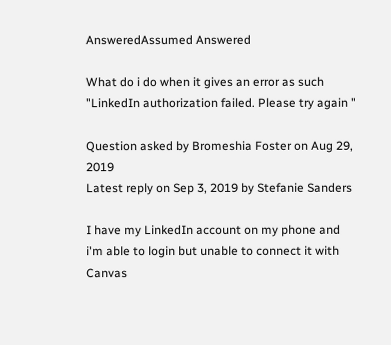AnsweredAssumed Answered

What do i do when it gives an error as such "LinkedIn authorization failed. Please try again "

Question asked by Bromeshia Foster on Aug 29, 2019
Latest reply on Sep 3, 2019 by Stefanie Sanders

I have my LinkedIn account on my phone and i'm able to login but unable to connect it with Canvas